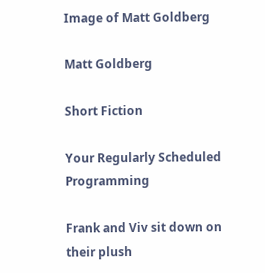Image of Matt Goldberg

Matt Goldberg

Short Fiction

Your Regularly Scheduled Programming

Frank and Viv sit down on their plush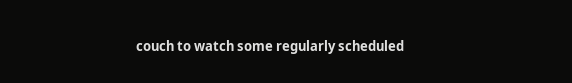couch to watch some regularly scheduled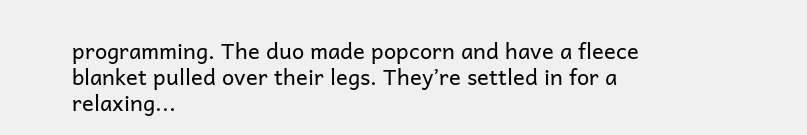programming. The duo made popcorn and have a fleece blanket pulled over their legs. They’re settled in for a relaxing...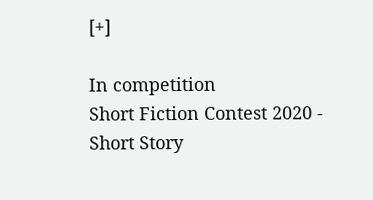[+]

In competition
Short Fiction Contest 2020 - Short Story